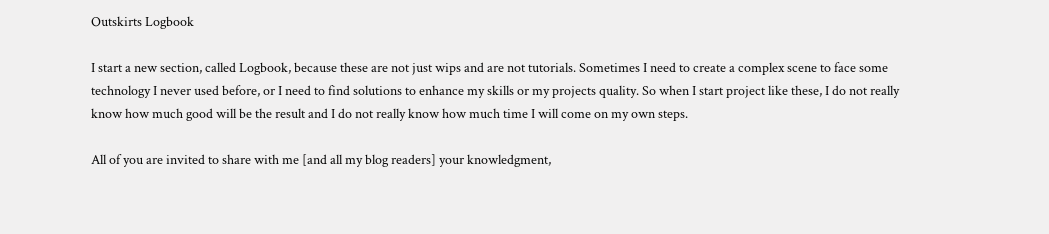Outskirts Logbook

I start a new section, called Logbook, because these are not just wips and are not tutorials. Sometimes I need to create a complex scene to face some technology I never used before, or I need to find solutions to enhance my skills or my projects quality. So when I start project like these, I do not really know how much good will be the result and I do not really know how much time I will come on my own steps.

All of you are invited to share with me [and all my blog readers] your knowledgment,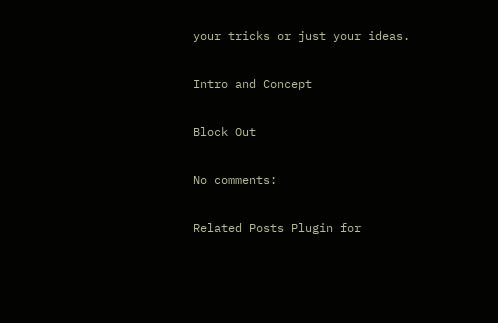your tricks or just your ideas.

Intro and Concept

Block Out

No comments:

Related Posts Plugin for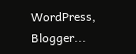WordPress, Blogger...